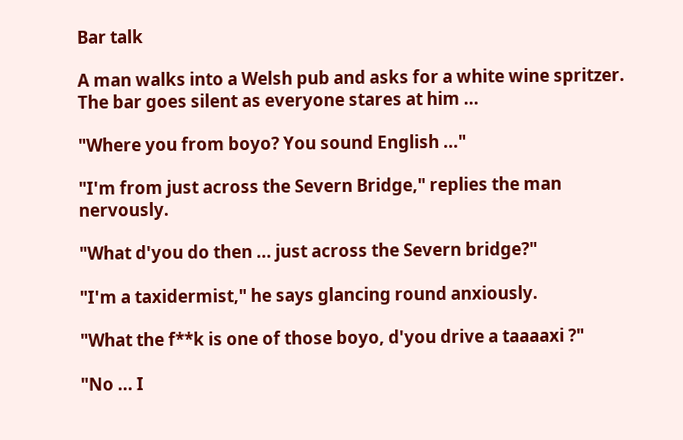Bar talk

A man walks into a Welsh pub and asks for a white wine spritzer. The bar goes silent as everyone stares at him ...

"Where you from boyo? You sound English ..."

"I'm from just across the Severn Bridge," replies the man nervously.

"What d'you do then ... just across the Severn bridge?"

"I'm a taxidermist," he says glancing round anxiously.

"What the f**k is one of those boyo, d'you drive a taaaaxi ?"

"No ... I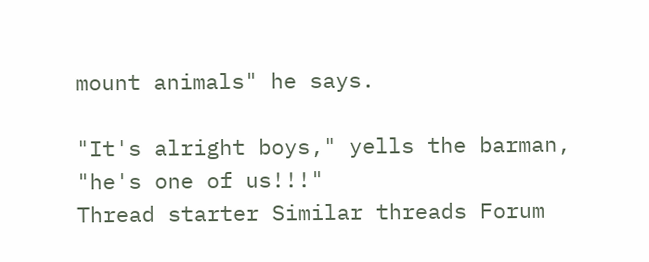mount animals" he says.

"It's alright boys," yells the barman, "he's one of us!!!"
Thread starter Similar threads Forum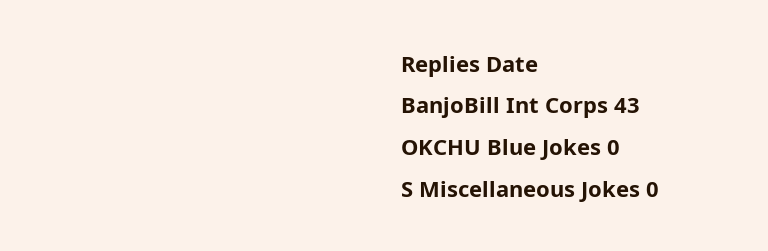Replies Date
BanjoBill Int Corps 43
OKCHU Blue Jokes 0
S Miscellaneous Jokes 0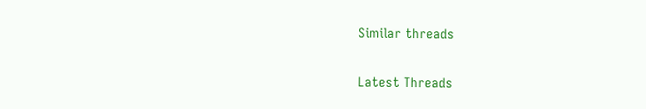Similar threads

Latest Threads